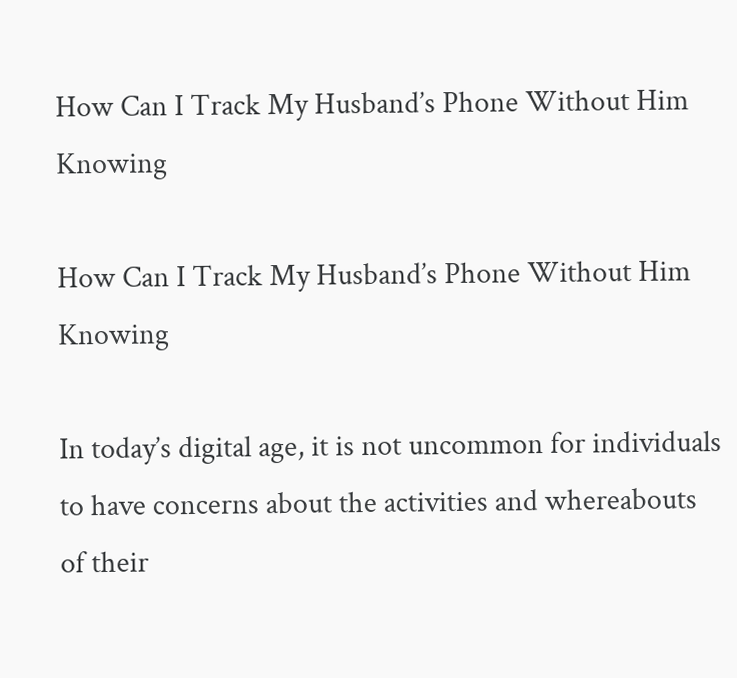How Can I Track My Husband’s Phone Without Him Knowing

How Can I Track My Husband’s Phone Without Him Knowing

In today’s digital age, it is not uncommon for individuals to have concerns about the activities and whereabouts of their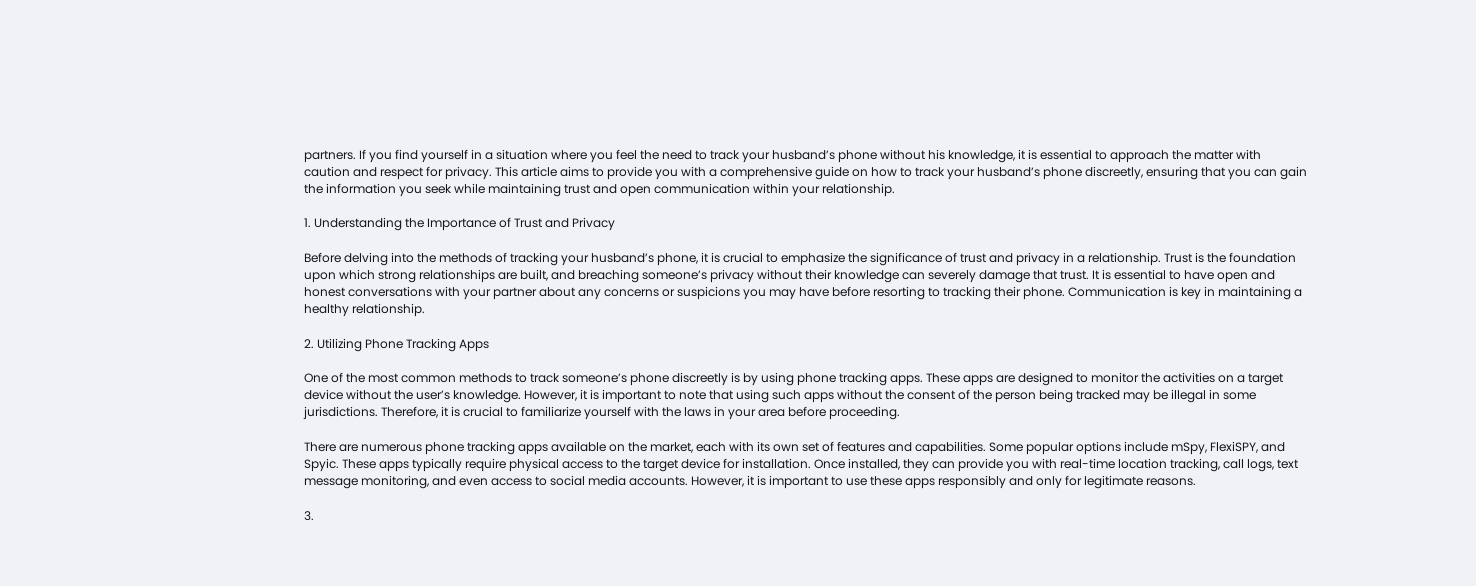partners. If you find yourself in a situation where you feel the need to track your husband’s phone without his knowledge, it is essential to approach the matter with caution and respect for privacy. This article aims to provide you with a comprehensive guide on how to track your husband’s phone discreetly, ensuring that you can gain the information you seek while maintaining trust and open communication within your relationship.

1. Understanding the Importance of Trust and Privacy

Before delving into the methods of tracking your husband’s phone, it is crucial to emphasize the significance of trust and privacy in a relationship. Trust is the foundation upon which strong relationships are built, and breaching someone’s privacy without their knowledge can severely damage that trust. It is essential to have open and honest conversations with your partner about any concerns or suspicions you may have before resorting to tracking their phone. Communication is key in maintaining a healthy relationship.

2. Utilizing Phone Tracking Apps

One of the most common methods to track someone’s phone discreetly is by using phone tracking apps. These apps are designed to monitor the activities on a target device without the user’s knowledge. However, it is important to note that using such apps without the consent of the person being tracked may be illegal in some jurisdictions. Therefore, it is crucial to familiarize yourself with the laws in your area before proceeding.

There are numerous phone tracking apps available on the market, each with its own set of features and capabilities. Some popular options include mSpy, FlexiSPY, and Spyic. These apps typically require physical access to the target device for installation. Once installed, they can provide you with real-time location tracking, call logs, text message monitoring, and even access to social media accounts. However, it is important to use these apps responsibly and only for legitimate reasons.

3.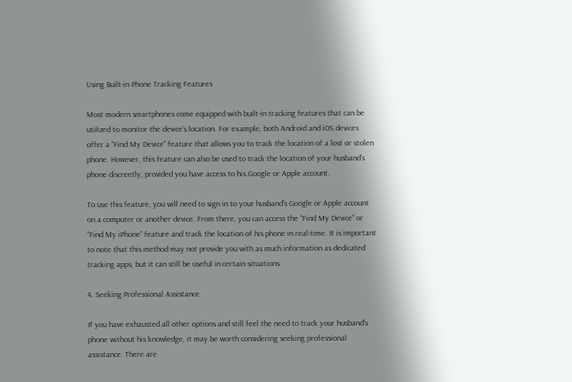Using Built-in Phone Tracking Features

Most modern smartphones come equipped with built-in tracking features that can be utilized to monitor the device’s location. For example, both Android and iOS devices offer a “Find My Device” feature that allows you to track the location of a lost or stolen phone. However, this feature can also be used to track the location of your husband’s phone discreetly, provided you have access to his Google or Apple account.

To use this feature, you will need to sign in to your husband’s Google or Apple account on a computer or another device. From there, you can access the “Find My Device” or “Find My iPhone” feature and track the location of his phone in real-time. It is important to note that this method may not provide you with as much information as dedicated tracking apps, but it can still be useful in certain situations.

4. Seeking Professional Assistance

If you have exhausted all other options and still feel the need to track your husband’s phone without his knowledge, it may be worth considering seeking professional assistance. There are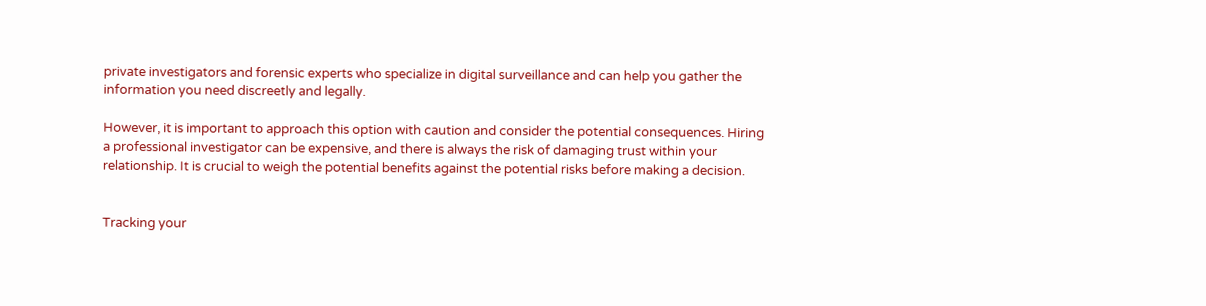private investigators and forensic experts who specialize in digital surveillance and can help you gather the information you need discreetly and legally.

However, it is important to approach this option with caution and consider the potential consequences. Hiring a professional investigator can be expensive, and there is always the risk of damaging trust within your relationship. It is crucial to weigh the potential benefits against the potential risks before making a decision.


Tracking your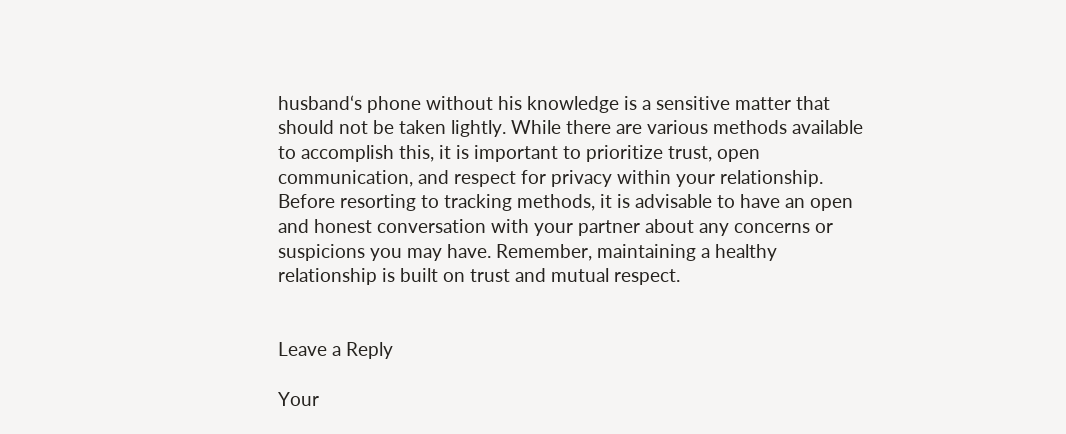husband‘s phone without his knowledge is a sensitive matter that should not be taken lightly. While there are various methods available to accomplish this, it is important to prioritize trust, open communication, and respect for privacy within your relationship. Before resorting to tracking methods, it is advisable to have an open and honest conversation with your partner about any concerns or suspicions you may have. Remember, maintaining a healthy relationship is built on trust and mutual respect.


Leave a Reply

Your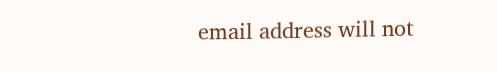email address will not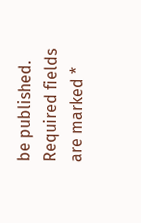be published. Required fields are marked *